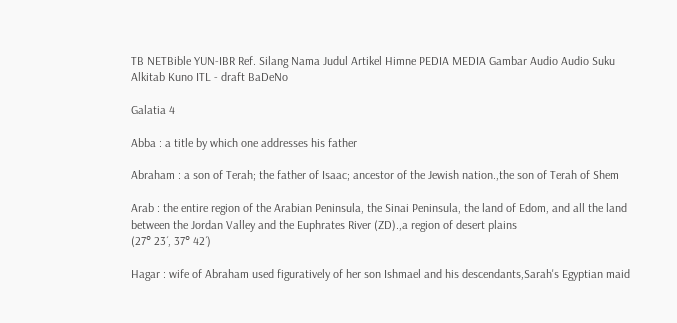TB NETBible YUN-IBR Ref. Silang Nama Judul Artikel Himne PEDIA MEDIA Gambar Audio Audio Suku Alkitab Kuno ITL - draft BaDeNo

Galatia 4

Abba : a title by which one addresses his father

Abraham : a son of Terah; the father of Isaac; ancestor of the Jewish nation.,the son of Terah of Shem

Arab : the entire region of the Arabian Peninsula, the Sinai Peninsula, the land of Edom, and all the land between the Jordan Valley and the Euphrates River (ZD).,a region of desert plains
(27° 23´, 37° 42´)

Hagar : wife of Abraham used figuratively of her son Ishmael and his descendants,Sarah's Egyptian maid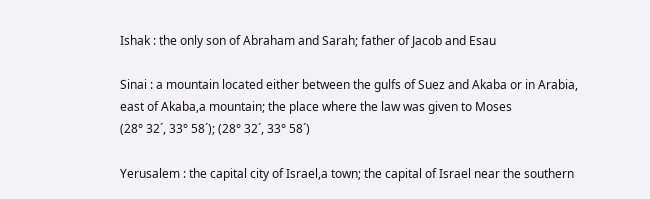Ishak : the only son of Abraham and Sarah; father of Jacob and Esau

Sinai : a mountain located either between the gulfs of Suez and Akaba or in Arabia, east of Akaba,a mountain; the place where the law was given to Moses
(28° 32´, 33° 58´); (28° 32´, 33° 58´)

Yerusalem : the capital city of Israel,a town; the capital of Israel near the southern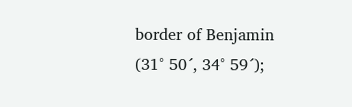border of Benjamin
(31° 50´, 34° 59´);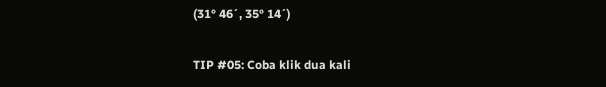(31° 46´, 35° 14´)

TIP #05: Coba klik dua kali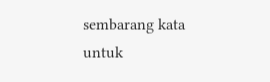sembarang kata untuk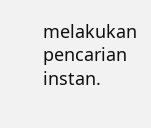melakukan pencarian instan.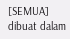[SEMUA]
dibuat dalam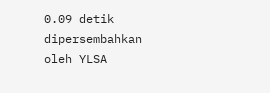0.09 detik
dipersembahkan oleh YLSA